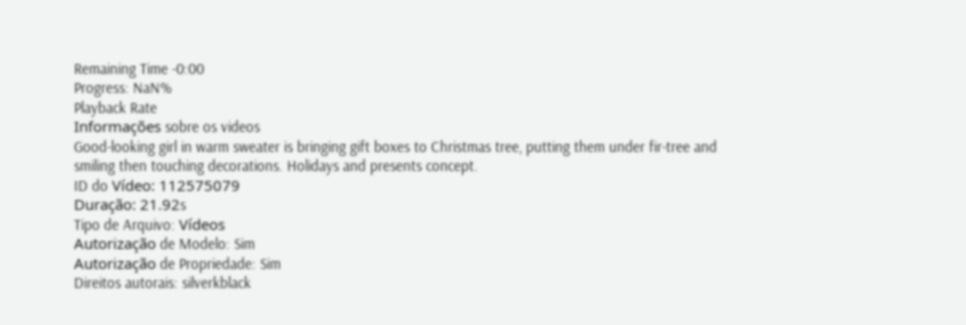Remaining Time -0:00
Progress: NaN%
Playback Rate
Informações sobre os videos
Good-looking girl in warm sweater is bringing gift boxes to Christmas tree, putting them under fir-tree and smiling then touching decorations. Holidays and presents concept.
ID do Vídeo: 112575079
Duração: 21.92s
Tipo de Arquivo: Vídeos
Autorização de Modelo: Sim
Autorização de Propriedade: Sim
Direitos autorais: silverkblack